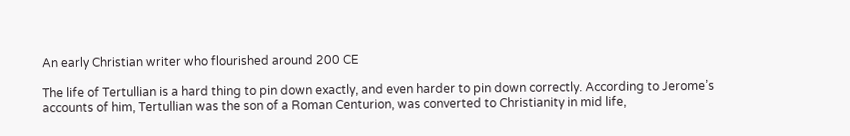An early Christian writer who flourished around 200 CE

The life of Tertullian is a hard thing to pin down exactly, and even harder to pin down correctly. According to Jerome’s accounts of him, Tertullian was the son of a Roman Centurion, was converted to Christianity in mid life,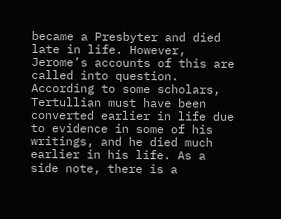became a Presbyter and died late in life. However, Jerome’s accounts of this are called into question. According to some scholars, Tertullian must have been converted earlier in life due to evidence in some of his writings, and he died much earlier in his life. As a side note, there is a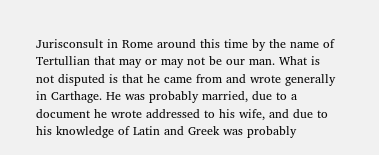Jurisconsult in Rome around this time by the name of Tertullian that may or may not be our man. What is not disputed is that he came from and wrote generally in Carthage. He was probably married, due to a document he wrote addressed to his wife, and due to his knowledge of Latin and Greek was probably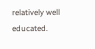relatively well educated.